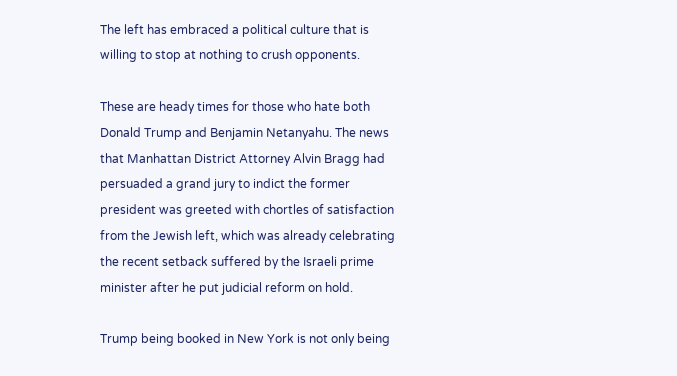The left has embraced a political culture that is willing to stop at nothing to crush opponents.

These are heady times for those who hate both Donald Trump and Benjamin Netanyahu. The news that Manhattan District Attorney Alvin Bragg had persuaded a grand jury to indict the former president was greeted with chortles of satisfaction from the Jewish left, which was already celebrating the recent setback suffered by the Israeli prime minister after he put judicial reform on hold.

Trump being booked in New York is not only being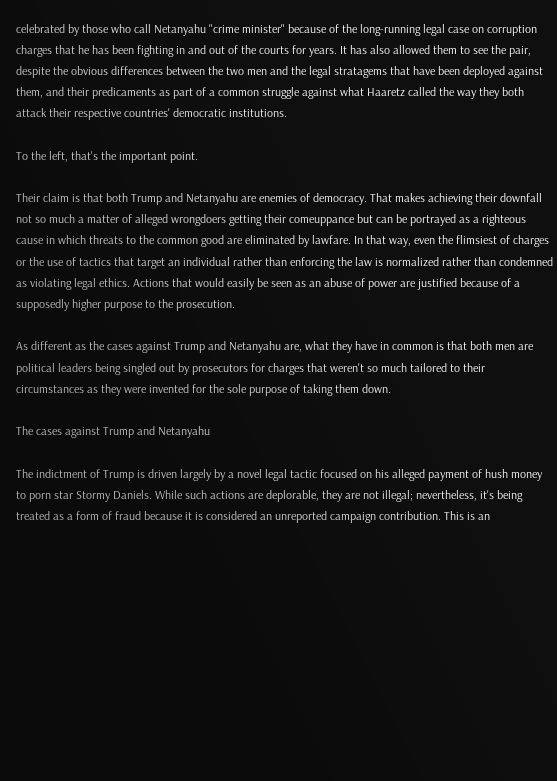celebrated by those who call Netanyahu "crime minister" because of the long-running legal case on corruption charges that he has been fighting in and out of the courts for years. It has also allowed them to see the pair, despite the obvious differences between the two men and the legal stratagems that have been deployed against them, and their predicaments as part of a common struggle against what Haaretz called the way they both attack their respective countries' democratic institutions.

To the left, that's the important point.

Their claim is that both Trump and Netanyahu are enemies of democracy. That makes achieving their downfall not so much a matter of alleged wrongdoers getting their comeuppance but can be portrayed as a righteous cause in which threats to the common good are eliminated by lawfare. In that way, even the flimsiest of charges or the use of tactics that target an individual rather than enforcing the law is normalized rather than condemned as violating legal ethics. Actions that would easily be seen as an abuse of power are justified because of a supposedly higher purpose to the prosecution.

As different as the cases against Trump and Netanyahu are, what they have in common is that both men are political leaders being singled out by prosecutors for charges that weren't so much tailored to their circumstances as they were invented for the sole purpose of taking them down.

The cases against Trump and Netanyahu

The indictment of Trump is driven largely by a novel legal tactic focused on his alleged payment of hush money to porn star Stormy Daniels. While such actions are deplorable, they are not illegal; nevertheless, it's being treated as a form of fraud because it is considered an unreported campaign contribution. This is an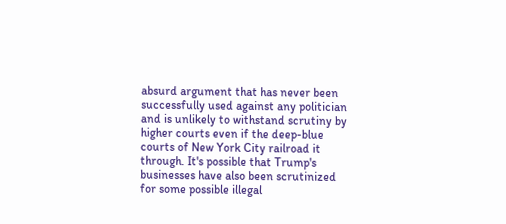absurd argument that has never been successfully used against any politician and is unlikely to withstand scrutiny by higher courts even if the deep-blue courts of New York City railroad it through. It's possible that Trump's businesses have also been scrutinized for some possible illegal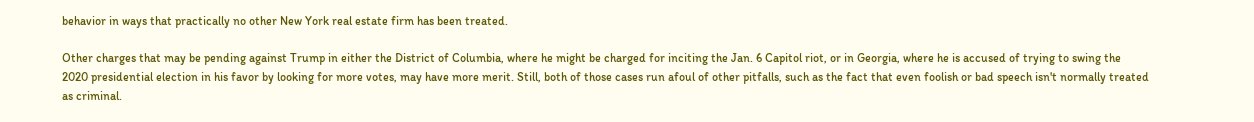behavior in ways that practically no other New York real estate firm has been treated.

Other charges that may be pending against Trump in either the District of Columbia, where he might be charged for inciting the Jan. 6 Capitol riot, or in Georgia, where he is accused of trying to swing the 2020 presidential election in his favor by looking for more votes, may have more merit. Still, both of those cases run afoul of other pitfalls, such as the fact that even foolish or bad speech isn't normally treated as criminal.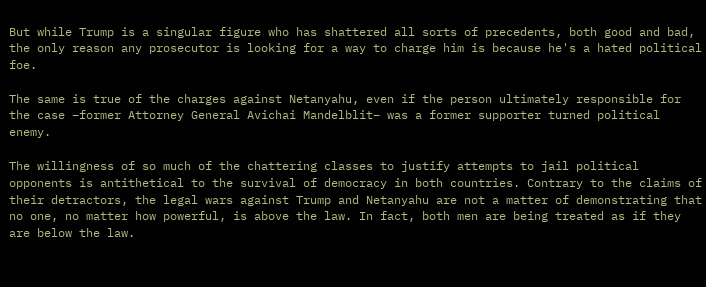But while Trump is a singular figure who has shattered all sorts of precedents, both good and bad, the only reason any prosecutor is looking for a way to charge him is because he's a hated political foe.

The same is true of the charges against Netanyahu, even if the person ultimately responsible for the case –former Attorney General Avichai Mandelblit– was a former supporter turned political enemy.

The willingness of so much of the chattering classes to justify attempts to jail political opponents is antithetical to the survival of democracy in both countries. Contrary to the claims of their detractors, the legal wars against Trump and Netanyahu are not a matter of demonstrating that no one, no matter how powerful, is above the law. In fact, both men are being treated as if they are below the law.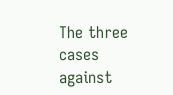The three cases against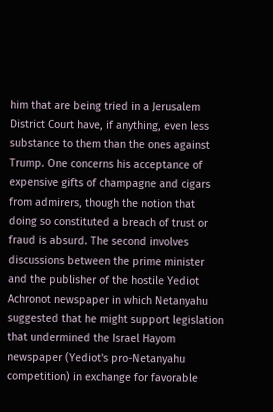him that are being tried in a Jerusalem District Court have, if anything, even less substance to them than the ones against Trump. One concerns his acceptance of expensive gifts of champagne and cigars from admirers, though the notion that doing so constituted a breach of trust or fraud is absurd. The second involves discussions between the prime minister and the publisher of the hostile Yediot Achronot newspaper in which Netanyahu suggested that he might support legislation that undermined the Israel Hayom newspaper (Yediot's pro-Netanyahu competition) in exchange for favorable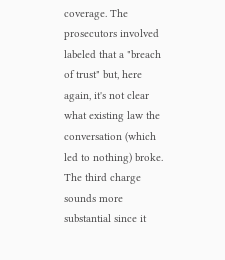coverage. The prosecutors involved labeled that a "breach of trust" but, here again, it's not clear what existing law the conversation (which led to nothing) broke. The third charge sounds more substantial since it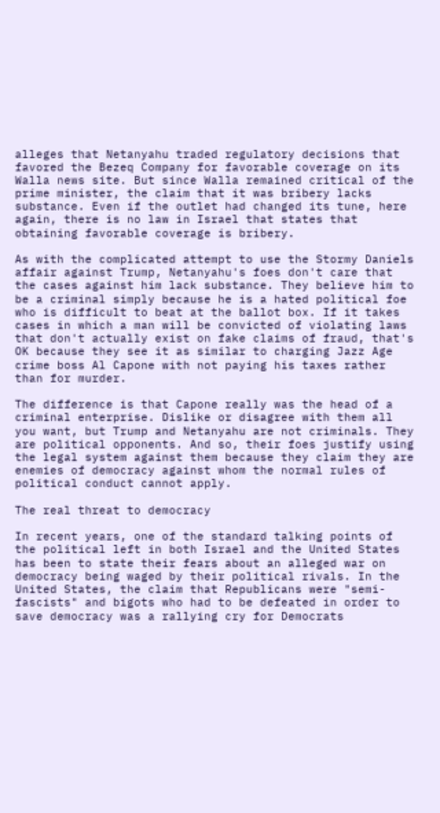alleges that Netanyahu traded regulatory decisions that favored the Bezeq Company for favorable coverage on its Walla news site. But since Walla remained critical of the prime minister, the claim that it was bribery lacks substance. Even if the outlet had changed its tune, here again, there is no law in Israel that states that obtaining favorable coverage is bribery.

As with the complicated attempt to use the Stormy Daniels affair against Trump, Netanyahu's foes don't care that the cases against him lack substance. They believe him to be a criminal simply because he is a hated political foe who is difficult to beat at the ballot box. If it takes cases in which a man will be convicted of violating laws that don't actually exist on fake claims of fraud, that's OK because they see it as similar to charging Jazz Age crime boss Al Capone with not paying his taxes rather than for murder.

The difference is that Capone really was the head of a criminal enterprise. Dislike or disagree with them all you want, but Trump and Netanyahu are not criminals. They are political opponents. And so, their foes justify using the legal system against them because they claim they are enemies of democracy against whom the normal rules of political conduct cannot apply.

The real threat to democracy

In recent years, one of the standard talking points of the political left in both Israel and the United States has been to state their fears about an alleged war on democracy being waged by their political rivals. In the United States, the claim that Republicans were "semi-fascists" and bigots who had to be defeated in order to save democracy was a rallying cry for Democrats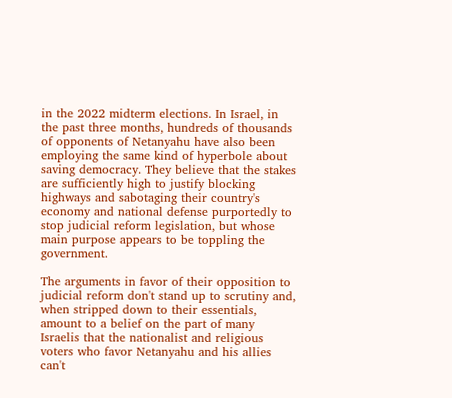in the 2022 midterm elections. In Israel, in the past three months, hundreds of thousands of opponents of Netanyahu have also been employing the same kind of hyperbole about saving democracy. They believe that the stakes are sufficiently high to justify blocking highways and sabotaging their country's economy and national defense purportedly to stop judicial reform legislation, but whose main purpose appears to be toppling the government.

The arguments in favor of their opposition to judicial reform don't stand up to scrutiny and, when stripped down to their essentials, amount to a belief on the part of many Israelis that the nationalist and religious voters who favor Netanyahu and his allies can't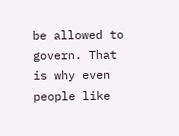be allowed to govern. That is why even people like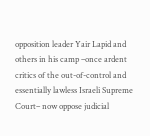opposition leader Yair Lapid and others in his camp –once ardent critics of the out-of-control and essentially lawless Israeli Supreme Court– now oppose judicial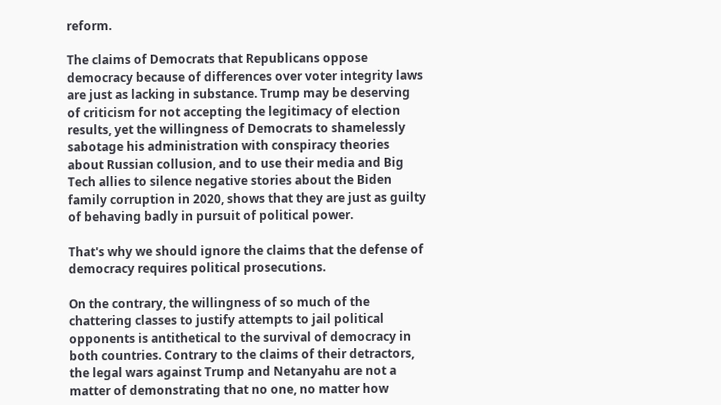reform.

The claims of Democrats that Republicans oppose democracy because of differences over voter integrity laws are just as lacking in substance. Trump may be deserving of criticism for not accepting the legitimacy of election results, yet the willingness of Democrats to shamelessly sabotage his administration with conspiracy theories about Russian collusion, and to use their media and Big Tech allies to silence negative stories about the Biden family corruption in 2020, shows that they are just as guilty of behaving badly in pursuit of political power.

That's why we should ignore the claims that the defense of democracy requires political prosecutions.

On the contrary, the willingness of so much of the chattering classes to justify attempts to jail political opponents is antithetical to the survival of democracy in both countries. Contrary to the claims of their detractors, the legal wars against Trump and Netanyahu are not a matter of demonstrating that no one, no matter how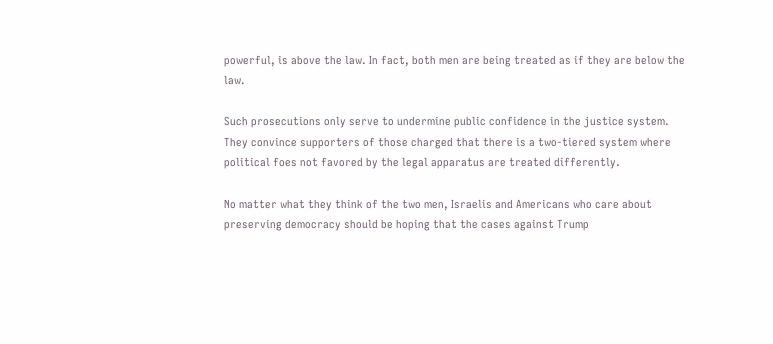powerful, is above the law. In fact, both men are being treated as if they are below the law.

Such prosecutions only serve to undermine public confidence in the justice system. They convince supporters of those charged that there is a two-tiered system where political foes not favored by the legal apparatus are treated differently.

No matter what they think of the two men, Israelis and Americans who care about preserving democracy should be hoping that the cases against Trump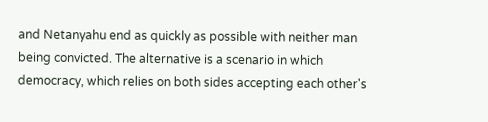and Netanyahu end as quickly as possible with neither man being convicted. The alternative is a scenario in which democracy, which relies on both sides accepting each other's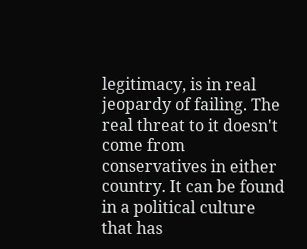legitimacy, is in real jeopardy of failing. The real threat to it doesn't come from conservatives in either country. It can be found in a political culture that has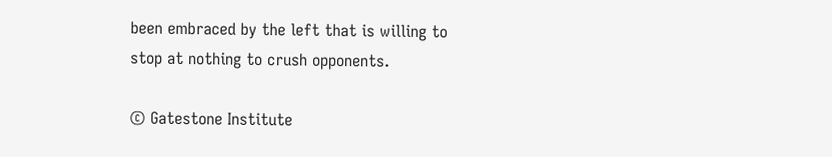been embraced by the left that is willing to stop at nothing to crush opponents.

© Gatestone Institute